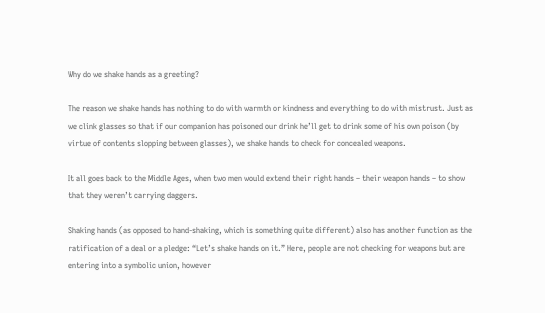Why do we shake hands as a greeting?

The reason we shake hands has nothing to do with warmth or kindness and everything to do with mistrust. Just as we clink glasses so that if our companion has poisoned our drink he’ll get to drink some of his own poison (by virtue of contents slopping between glasses), we shake hands to check for concealed weapons.

It all goes back to the Middle Ages, when two men would extend their right hands – their weapon hands – to show that they weren’t carrying daggers.

Shaking hands (as opposed to hand-shaking, which is something quite different) also has another function as the ratification of a deal or a pledge: “Let’s shake hands on it.” Here, people are not checking for weapons but are entering into a symbolic union, however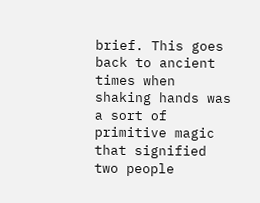brief. This goes back to ancient times when shaking hands was a sort of primitive magic that signified two people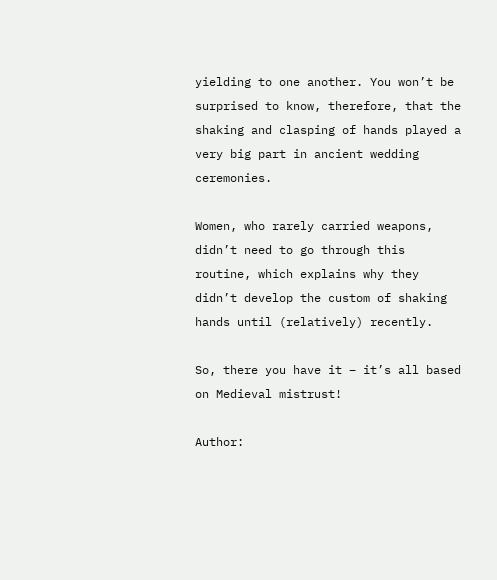yielding to one another. You won’t be surprised to know, therefore, that the shaking and clasping of hands played a very big part in ancient wedding ceremonies.

Women, who rarely carried weapons, didn’t need to go through this routine, which explains why they didn’t develop the custom of shaking hands until (relatively) recently.

So, there you have it – it’s all based on Medieval mistrust!

Author: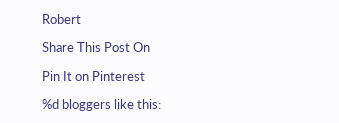Robert

Share This Post On

Pin It on Pinterest

%d bloggers like this: